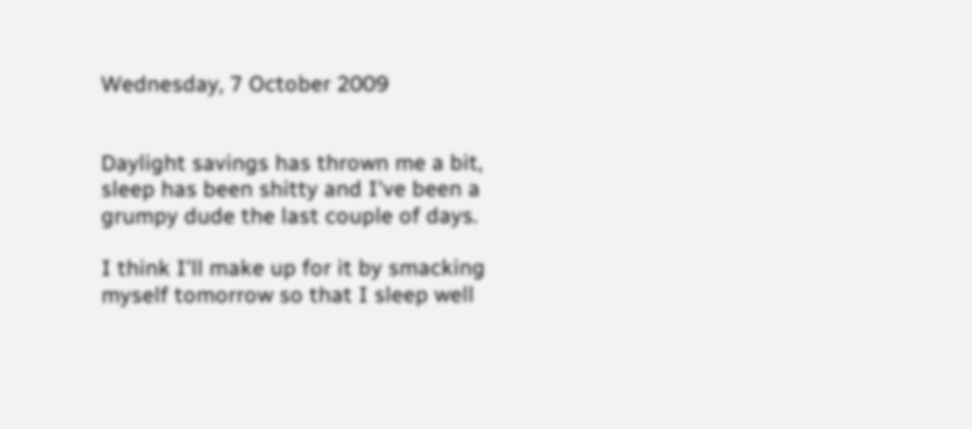Wednesday, 7 October 2009


Daylight savings has thrown me a bit, sleep has been shitty and I've been a grumpy dude the last couple of days.

I think I'll make up for it by smacking myself tomorrow so that I sleep well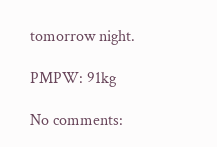tomorrow night.

PMPW: 91kg

No comments: